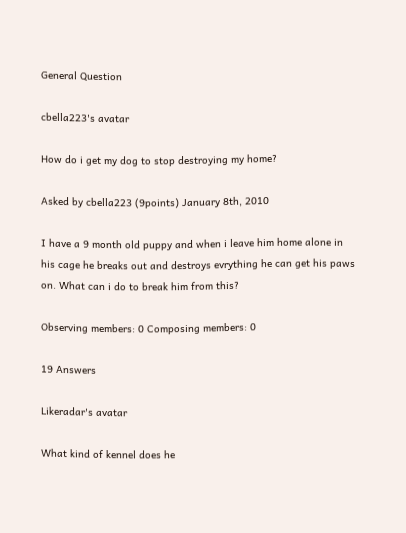General Question

cbella223's avatar

How do i get my dog to stop destroying my home?

Asked by cbella223 (9points) January 8th, 2010

I have a 9 month old puppy and when i leave him home alone in his cage he breaks out and destroys evrything he can get his paws on. What can i do to break him from this?

Observing members: 0 Composing members: 0

19 Answers

Likeradar's avatar

What kind of kennel does he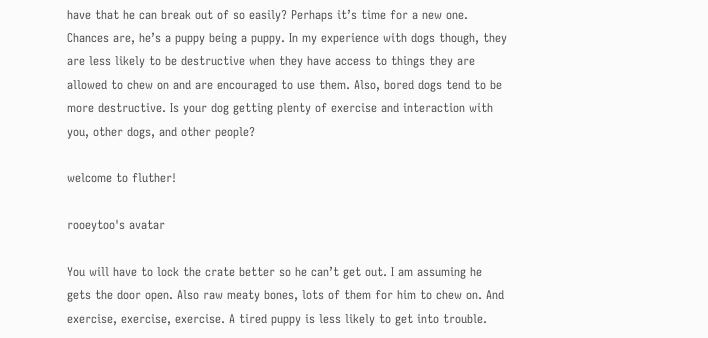have that he can break out of so easily? Perhaps it’s time for a new one.
Chances are, he’s a puppy being a puppy. In my experience with dogs though, they are less likely to be destructive when they have access to things they are allowed to chew on and are encouraged to use them. Also, bored dogs tend to be more destructive. Is your dog getting plenty of exercise and interaction with you, other dogs, and other people?

welcome to fluther!

rooeytoo's avatar

You will have to lock the crate better so he can’t get out. I am assuming he gets the door open. Also raw meaty bones, lots of them for him to chew on. And exercise, exercise, exercise. A tired puppy is less likely to get into trouble.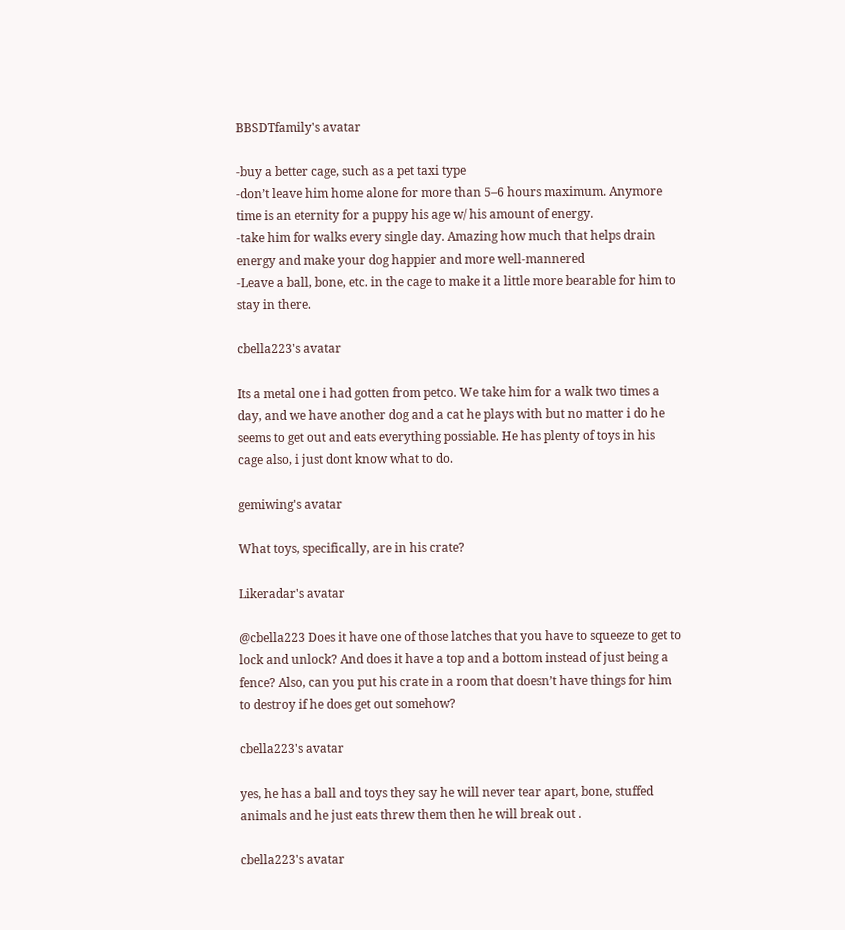BBSDTfamily's avatar

-buy a better cage, such as a pet taxi type
-don’t leave him home alone for more than 5–6 hours maximum. Anymore time is an eternity for a puppy his age w/ his amount of energy.
-take him for walks every single day. Amazing how much that helps drain energy and make your dog happier and more well-mannered
-Leave a ball, bone, etc. in the cage to make it a little more bearable for him to stay in there.

cbella223's avatar

Its a metal one i had gotten from petco. We take him for a walk two times a day, and we have another dog and a cat he plays with but no matter i do he seems to get out and eats everything possiable. He has plenty of toys in his cage also, i just dont know what to do.

gemiwing's avatar

What toys, specifically, are in his crate?

Likeradar's avatar

@cbella223 Does it have one of those latches that you have to squeeze to get to lock and unlock? And does it have a top and a bottom instead of just being a fence? Also, can you put his crate in a room that doesn’t have things for him to destroy if he does get out somehow?

cbella223's avatar

yes, he has a ball and toys they say he will never tear apart, bone, stuffed animals and he just eats threw them then he will break out .

cbella223's avatar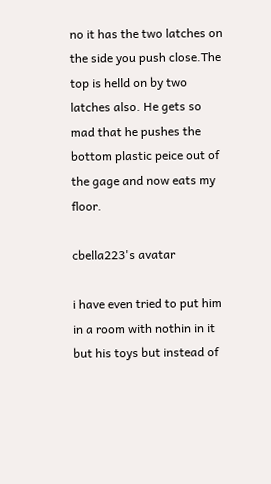no it has the two latches on the side you push close.The top is helld on by two latches also. He gets so mad that he pushes the bottom plastic peice out of the gage and now eats my floor.

cbella223's avatar

i have even tried to put him in a room with nothin in it but his toys but instead of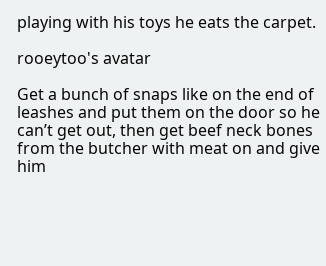playing with his toys he eats the carpet.

rooeytoo's avatar

Get a bunch of snaps like on the end of leashes and put them on the door so he can’t get out, then get beef neck bones from the butcher with meat on and give him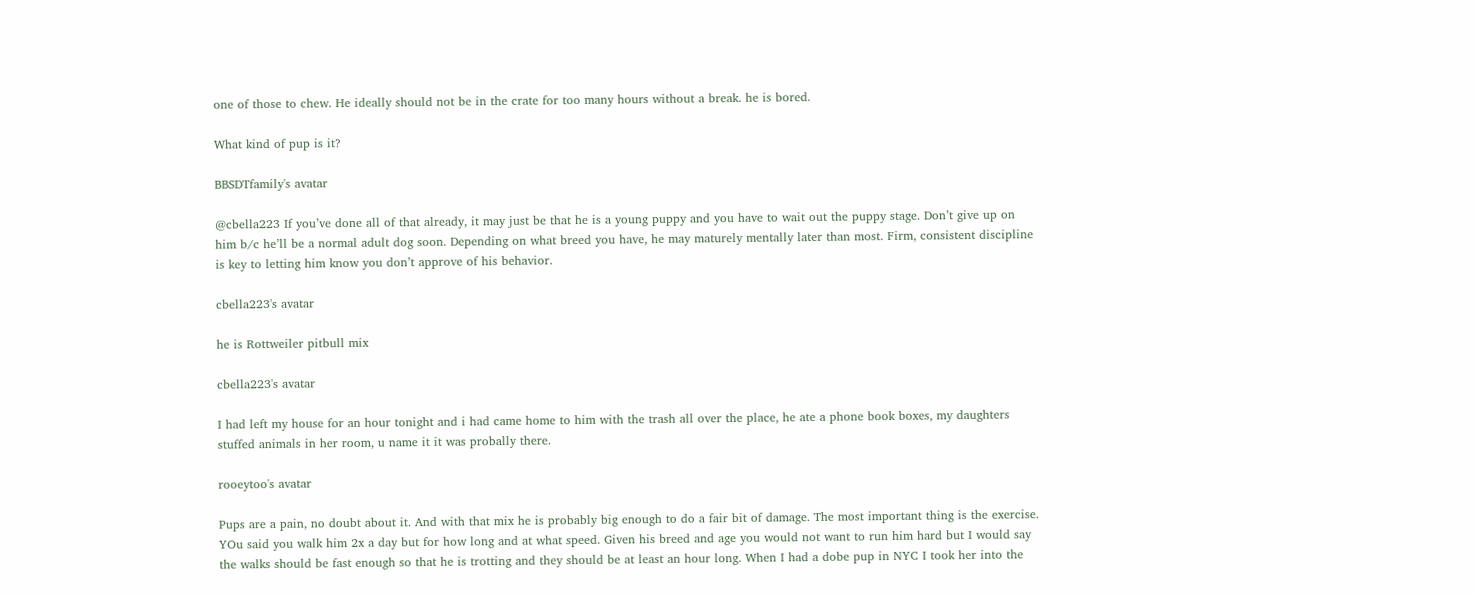one of those to chew. He ideally should not be in the crate for too many hours without a break. he is bored.

What kind of pup is it?

BBSDTfamily's avatar

@cbella223 If you’ve done all of that already, it may just be that he is a young puppy and you have to wait out the puppy stage. Don’t give up on him b/c he’ll be a normal adult dog soon. Depending on what breed you have, he may maturely mentally later than most. Firm, consistent discipline is key to letting him know you don’t approve of his behavior.

cbella223's avatar

he is Rottweiler pitbull mix

cbella223's avatar

I had left my house for an hour tonight and i had came home to him with the trash all over the place, he ate a phone book boxes, my daughters stuffed animals in her room, u name it it was probally there.

rooeytoo's avatar

Pups are a pain, no doubt about it. And with that mix he is probably big enough to do a fair bit of damage. The most important thing is the exercise. YOu said you walk him 2x a day but for how long and at what speed. Given his breed and age you would not want to run him hard but I would say the walks should be fast enough so that he is trotting and they should be at least an hour long. When I had a dobe pup in NYC I took her into the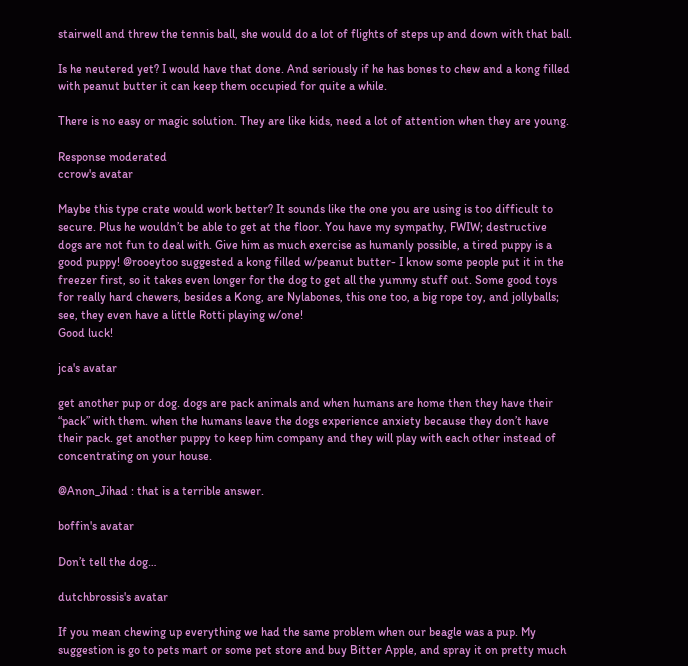stairwell and threw the tennis ball, she would do a lot of flights of steps up and down with that ball.

Is he neutered yet? I would have that done. And seriously if he has bones to chew and a kong filled with peanut butter it can keep them occupied for quite a while.

There is no easy or magic solution. They are like kids, need a lot of attention when they are young.

Response moderated
ccrow's avatar

Maybe this type crate would work better? It sounds like the one you are using is too difficult to secure. Plus he wouldn’t be able to get at the floor. You have my sympathy, FWIW; destructive dogs are not fun to deal with. Give him as much exercise as humanly possible, a tired puppy is a good puppy! @rooeytoo suggested a kong filled w/peanut butter- I know some people put it in the freezer first, so it takes even longer for the dog to get all the yummy stuff out. Some good toys for really hard chewers, besides a Kong, are Nylabones, this one too, a big rope toy, and jollyballs; see, they even have a little Rotti playing w/one!
Good luck!

jca's avatar

get another pup or dog. dogs are pack animals and when humans are home then they have their “pack” with them. when the humans leave the dogs experience anxiety because they don’t have their pack. get another puppy to keep him company and they will play with each other instead of concentrating on your house.

@Anon_Jihad : that is a terrible answer.

boffin's avatar

Don’t tell the dog…

dutchbrossis's avatar

If you mean chewing up everything we had the same problem when our beagle was a pup. My suggestion is go to pets mart or some pet store and buy Bitter Apple, and spray it on pretty much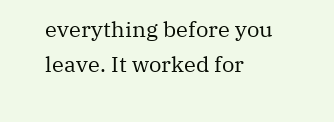everything before you leave. It worked for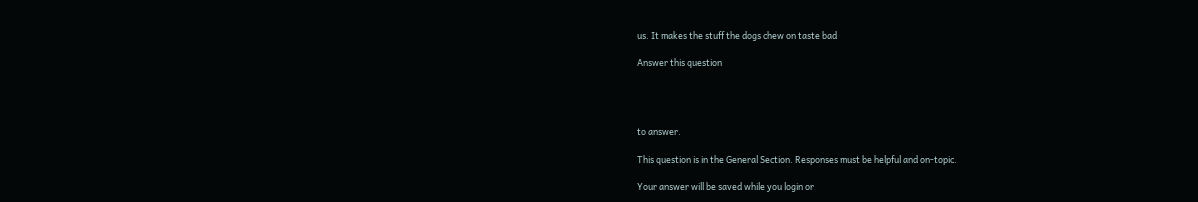us. It makes the stuff the dogs chew on taste bad

Answer this question




to answer.

This question is in the General Section. Responses must be helpful and on-topic.

Your answer will be saved while you login or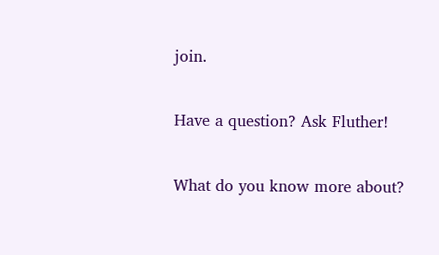join.

Have a question? Ask Fluther!

What do you know more about?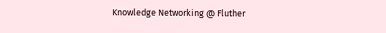Knowledge Networking @ Fluther